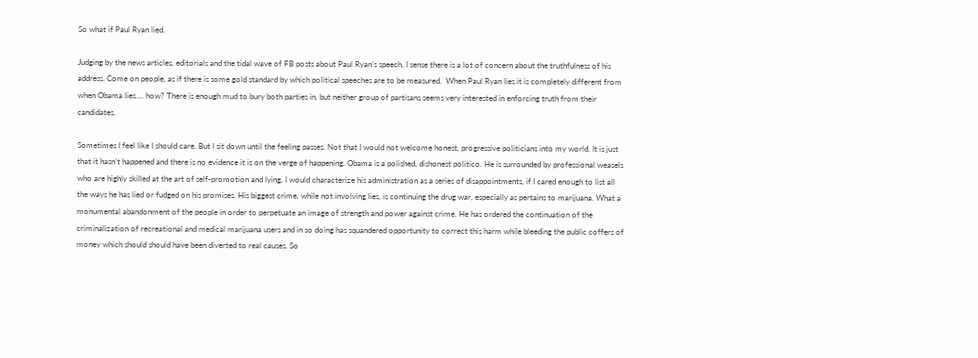So what if Paul Ryan lied.

Judging by the news articles, editorials and the tidal wave of FB posts about Paul Ryan’s speech, I sense there is a lot of concern about the truthfulness of his address. Come on people, as if there is some gold standard by which political speeches are to be measured.  When Paul Ryan lies it is completely different from when Obama lies…. how? There is enough mud to bury both parties in, but neither group of partisans seems very interested in enforcing truth from their candidates.

Sometimes I feel like I should care. But I sit down until the feeling passes. Not that I would not welcome honest, progressive politicians into my world. It is just that it hasn’t happened and there is no evidence it is on the verge of happening. Obama is a polished, dishonest politico. He is surrounded by professional weasels who are highly skilled at the art of self-promotion and lying. I would characterize his administration as a series of disappointments, if I cared enough to list all the ways he has lied or fudged on his promises. His biggest crime, while not involving lies, is continuing the drug war, especially as pertains to marijuana. What a monumental abandonment of the people in order to perpetuate an image of strength and power against crime. He has ordered the continuation of the criminalization of recreational and medical marijuana users and in so doing has squandered opportunity to correct this harm while bleeding the public coffers of money which should should have been diverted to real causes. So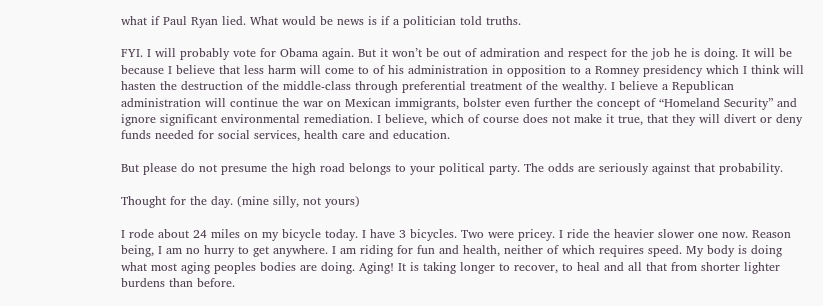what if Paul Ryan lied. What would be news is if a politician told truths.

FYI. I will probably vote for Obama again. But it won’t be out of admiration and respect for the job he is doing. It will be because I believe that less harm will come to of his administration in opposition to a Romney presidency which I think will hasten the destruction of the middle-class through preferential treatment of the wealthy. I believe a Republican administration will continue the war on Mexican immigrants, bolster even further the concept of “Homeland Security” and ignore significant environmental remediation. I believe, which of course does not make it true, that they will divert or deny funds needed for social services, health care and education.

But please do not presume the high road belongs to your political party. The odds are seriously against that probability.

Thought for the day. (mine silly, not yours)

I rode about 24 miles on my bicycle today. I have 3 bicycles. Two were pricey. I ride the heavier slower one now. Reason being, I am no hurry to get anywhere. I am riding for fun and health, neither of which requires speed. My body is doing what most aging peoples bodies are doing. Aging! It is taking longer to recover, to heal and all that from shorter lighter burdens than before.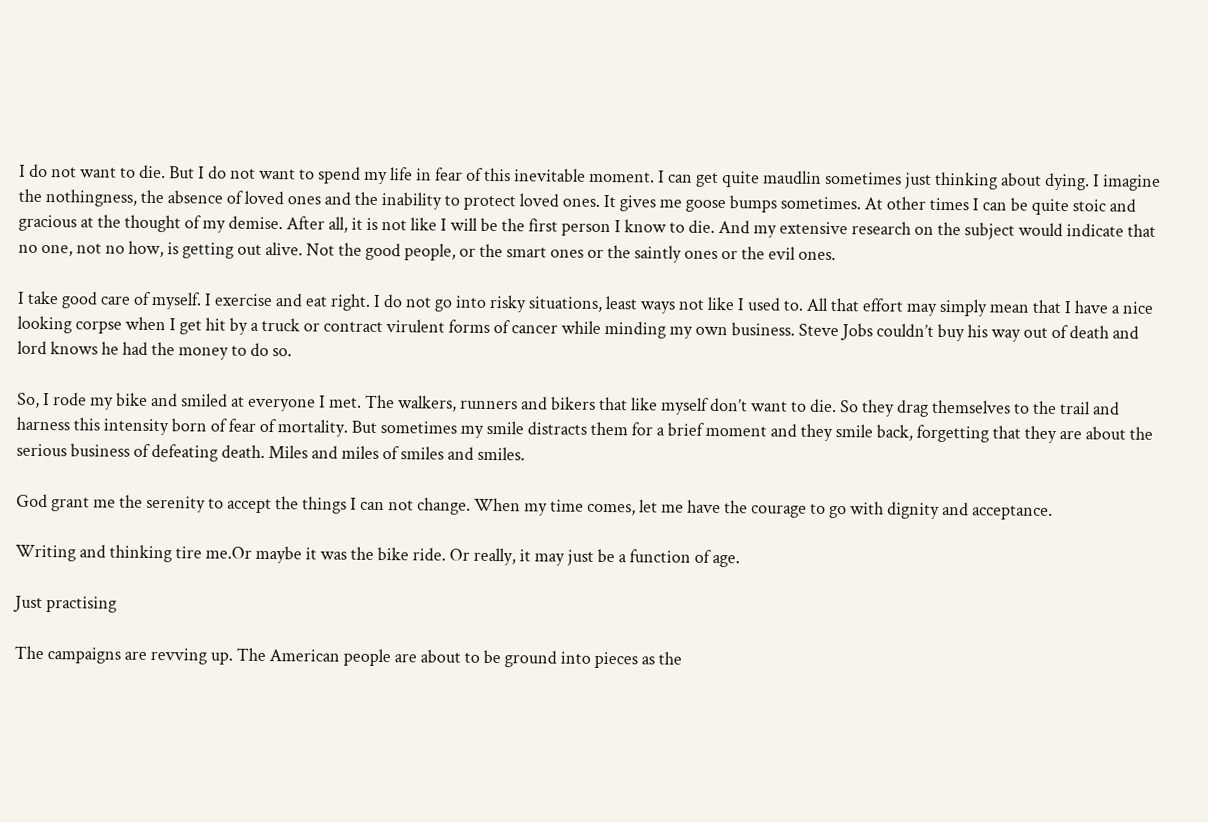I do not want to die. But I do not want to spend my life in fear of this inevitable moment. I can get quite maudlin sometimes just thinking about dying. I imagine the nothingness, the absence of loved ones and the inability to protect loved ones. It gives me goose bumps sometimes. At other times I can be quite stoic and gracious at the thought of my demise. After all, it is not like I will be the first person I know to die. And my extensive research on the subject would indicate that no one, not no how, is getting out alive. Not the good people, or the smart ones or the saintly ones or the evil ones.

I take good care of myself. I exercise and eat right. I do not go into risky situations, least ways not like I used to. All that effort may simply mean that I have a nice looking corpse when I get hit by a truck or contract virulent forms of cancer while minding my own business. Steve Jobs couldn’t buy his way out of death and lord knows he had the money to do so.

So, I rode my bike and smiled at everyone I met. The walkers, runners and bikers that like myself don’t want to die. So they drag themselves to the trail and harness this intensity born of fear of mortality. But sometimes my smile distracts them for a brief moment and they smile back, forgetting that they are about the serious business of defeating death. Miles and miles of smiles and smiles.

God grant me the serenity to accept the things I can not change. When my time comes, let me have the courage to go with dignity and acceptance.

Writing and thinking tire me.Or maybe it was the bike ride. Or really, it may just be a function of age.

Just practising

The campaigns are revving up. The American people are about to be ground into pieces as the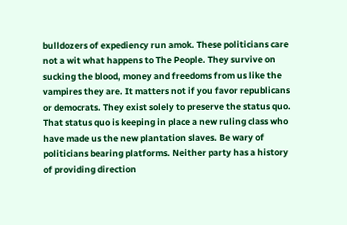bulldozers of expediency run amok. These politicians care not a wit what happens to The People. They survive on sucking the blood, money and freedoms from us like the vampires they are. It matters not if you favor republicans or democrats. They exist solely to preserve the status quo. That status quo is keeping in place a new ruling class who have made us the new plantation slaves. Be wary of politicians bearing platforms. Neither party has a history of providing direction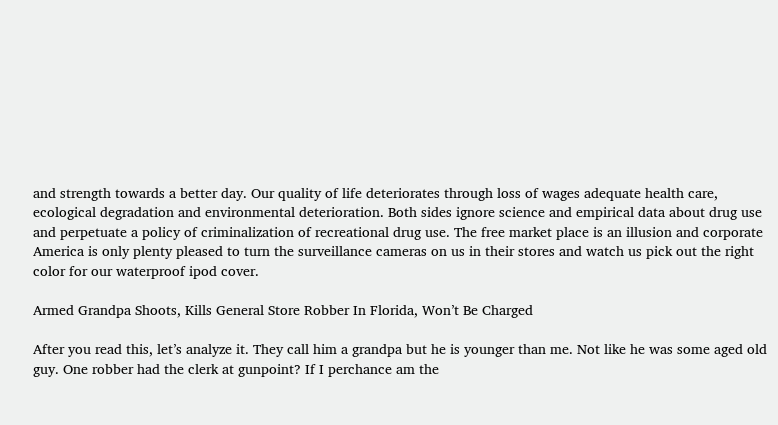and strength towards a better day. Our quality of life deteriorates through loss of wages adequate health care, ecological degradation and environmental deterioration. Both sides ignore science and empirical data about drug use and perpetuate a policy of criminalization of recreational drug use. The free market place is an illusion and corporate America is only plenty pleased to turn the surveillance cameras on us in their stores and watch us pick out the right color for our waterproof ipod cover.

Armed Grandpa Shoots, Kills General Store Robber In Florida, Won’t Be Charged

After you read this, let’s analyze it. They call him a grandpa but he is younger than me. Not like he was some aged old guy. One robber had the clerk at gunpoint? If I perchance am the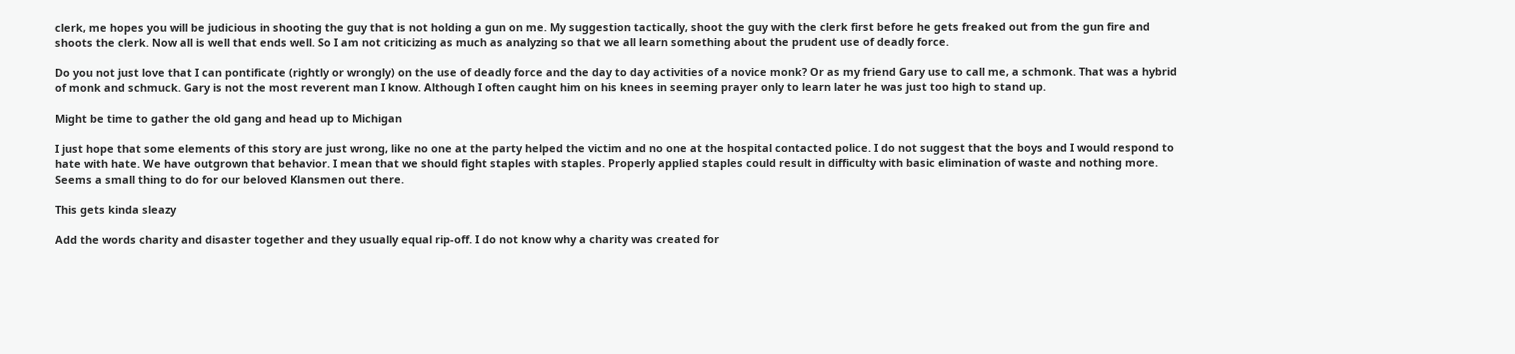clerk, me hopes you will be judicious in shooting the guy that is not holding a gun on me. My suggestion tactically, shoot the guy with the clerk first before he gets freaked out from the gun fire and shoots the clerk. Now all is well that ends well. So I am not criticizing as much as analyzing so that we all learn something about the prudent use of deadly force.

Do you not just love that I can pontificate (rightly or wrongly) on the use of deadly force and the day to day activities of a novice monk? Or as my friend Gary use to call me, a schmonk. That was a hybrid of monk and schmuck. Gary is not the most reverent man I know. Although I often caught him on his knees in seeming prayer only to learn later he was just too high to stand up.

Might be time to gather the old gang and head up to Michigan

I just hope that some elements of this story are just wrong, like no one at the party helped the victim and no one at the hospital contacted police. I do not suggest that the boys and I would respond to hate with hate. We have outgrown that behavior. I mean that we should fight staples with staples. Properly applied staples could result in difficulty with basic elimination of waste and nothing more. Seems a small thing to do for our beloved Klansmen out there.

This gets kinda sleazy

Add the words charity and disaster together and they usually equal rip-off. I do not know why a charity was created for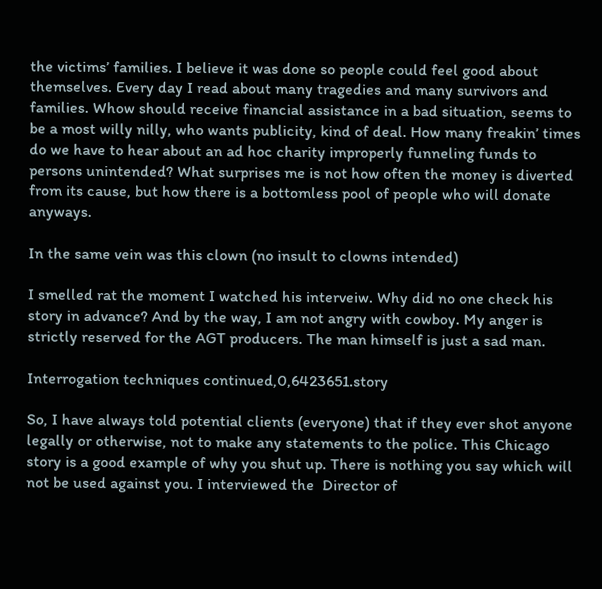the victims’ families. I believe it was done so people could feel good about themselves. Every day I read about many tragedies and many survivors and families. Whow should receive financial assistance in a bad situation, seems to be a most willy nilly, who wants publicity, kind of deal. How many freakin’ times do we have to hear about an ad hoc charity improperly funneling funds to persons unintended? What surprises me is not how often the money is diverted from its cause, but how there is a bottomless pool of people who will donate anyways.

In the same vein was this clown (no insult to clowns intended)

I smelled rat the moment I watched his interveiw. Why did no one check his story in advance? And by the way, I am not angry with cowboy. My anger is strictly reserved for the AGT producers. The man himself is just a sad man.

Interrogation techniques continued,0,6423651.story

So, I have always told potential clients (everyone) that if they ever shot anyone legally or otherwise, not to make any statements to the police. This Chicago story is a good example of why you shut up. There is nothing you say which will not be used against you. I interviewed the  Director of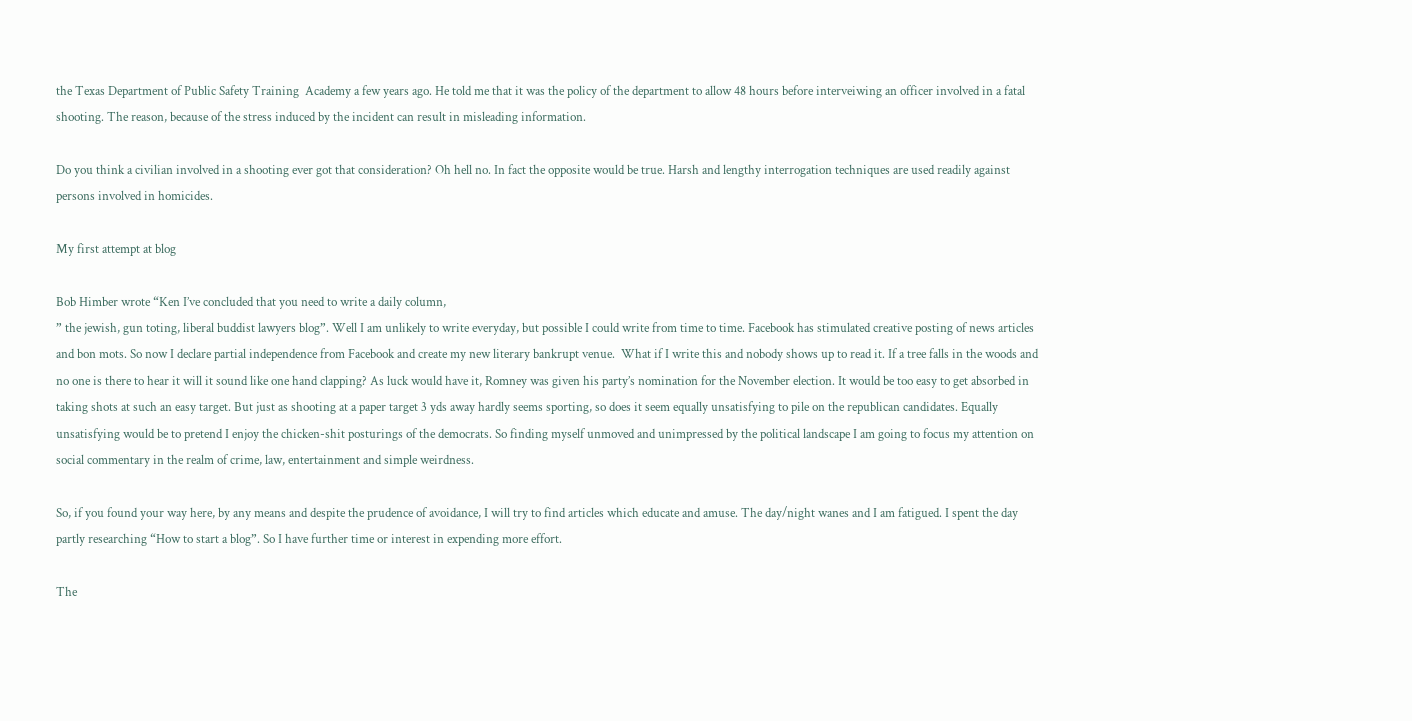the Texas Department of Public Safety Training  Academy a few years ago. He told me that it was the policy of the department to allow 48 hours before interveiwing an officer involved in a fatal shooting. The reason, because of the stress induced by the incident can result in misleading information.

Do you think a civilian involved in a shooting ever got that consideration? Oh hell no. In fact the opposite would be true. Harsh and lengthy interrogation techniques are used readily against persons involved in homicides.

My first attempt at blog

Bob Himber wrote “Ken I’ve concluded that you need to write a daily column,
” the jewish, gun toting, liberal buddist lawyers blog”. Well I am unlikely to write everyday, but possible I could write from time to time. Facebook has stimulated creative posting of news articles and bon mots. So now I declare partial independence from Facebook and create my new literary bankrupt venue.  What if I write this and nobody shows up to read it. If a tree falls in the woods and no one is there to hear it will it sound like one hand clapping? As luck would have it, Romney was given his party’s nomination for the November election. It would be too easy to get absorbed in taking shots at such an easy target. But just as shooting at a paper target 3 yds away hardly seems sporting, so does it seem equally unsatisfying to pile on the republican candidates. Equally unsatisfying would be to pretend I enjoy the chicken-shit posturings of the democrats. So finding myself unmoved and unimpressed by the political landscape I am going to focus my attention on social commentary in the realm of crime, law, entertainment and simple weirdness.

So, if you found your way here, by any means and despite the prudence of avoidance, I will try to find articles which educate and amuse. The day/night wanes and I am fatigued. I spent the day partly researching “How to start a blog”. So I have further time or interest in expending more effort.

The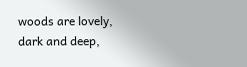woods are lovely, dark and deep,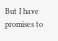But I have promises to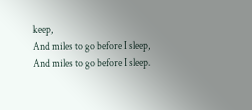keep,
And miles to go before I sleep,
And miles to go before I sleep.